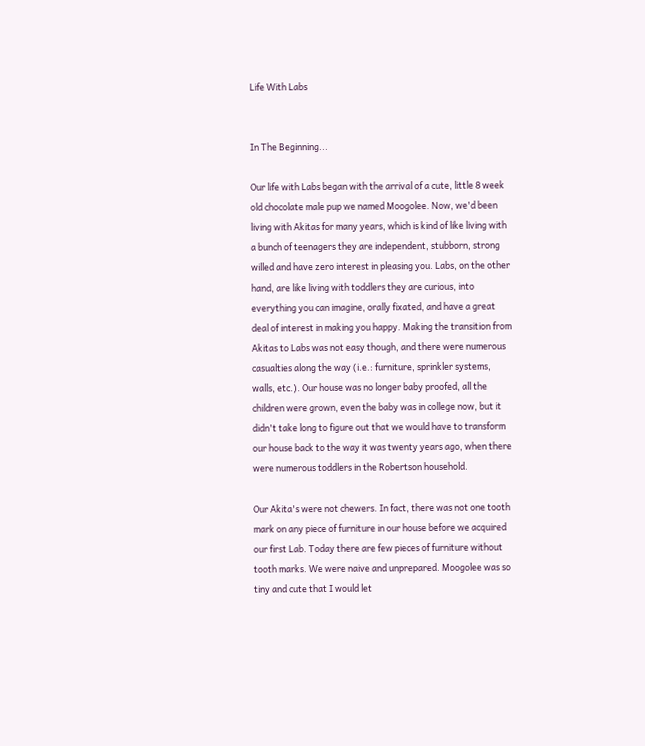Life With Labs


In The Beginning...

Our life with Labs began with the arrival of a cute, little 8 week old chocolate male pup we named Moogolee. Now, we'd been living with Akitas for many years, which is kind of like living with a bunch of teenagers they are independent, stubborn, strong willed and have zero interest in pleasing you. Labs, on the other hand, are like living with toddlers they are curious, into everything you can imagine, orally fixated, and have a great deal of interest in making you happy. Making the transition from Akitas to Labs was not easy though, and there were numerous casualties along the way (i.e.: furniture, sprinkler systems, walls, etc.). Our house was no longer baby proofed, all the children were grown, even the baby was in college now, but it didn't take long to figure out that we would have to transform our house back to the way it was twenty years ago, when there were numerous toddlers in the Robertson household.

Our Akita's were not chewers. In fact, there was not one tooth mark on any piece of furniture in our house before we acquired our first Lab. Today there are few pieces of furniture without tooth marks. We were naive and unprepared. Moogolee was so tiny and cute that I would let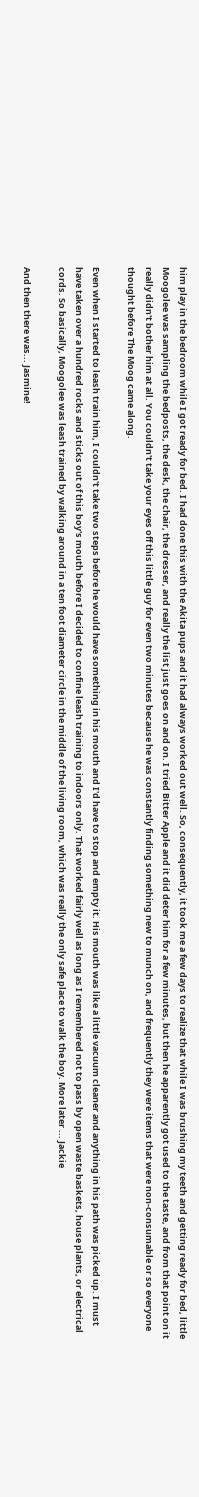him play in the bedroom while I got ready for bed. I had done this with the Akita pups and it had always worked out well. So, consequently, it took me a few days to realize that while I was brushing my teeth and getting ready for bed, little Moogolee was sampling the bedposts, the desk, the chair, the dresser, and really the list just goes on and on. I tried Bitter Apple and it did deter him for a few minutes, but then he apparently got used to the taste, and from that point on it really didn't bother him at all. You couldn't take your eyes off this little guy for even two minutes because he was constantly finding something new to munch on, and frequently they were items that were non-consumable or so everyone thought before The Moog came along.

Even when I started to leash train him, I couldn't take two steps before he would have something in his mouth and I'd have to stop and empty it. His mouth was like a little vacuum cleaner and anything in his path was picked up. I must have taken over a hundred rocks and sticks out of this boy's mouth before I decided to confine leash training to indoors only. That worked fairly well as long as I remembered not to pass by open waste baskets, house plants, or electrical cords. So basically, Moogolee was leash trained by walking around in a ten foot diameter circle in the middle of the living room, which was really the only safe place to walk the boy. More later ... Jackie

And then there was... Jasmine!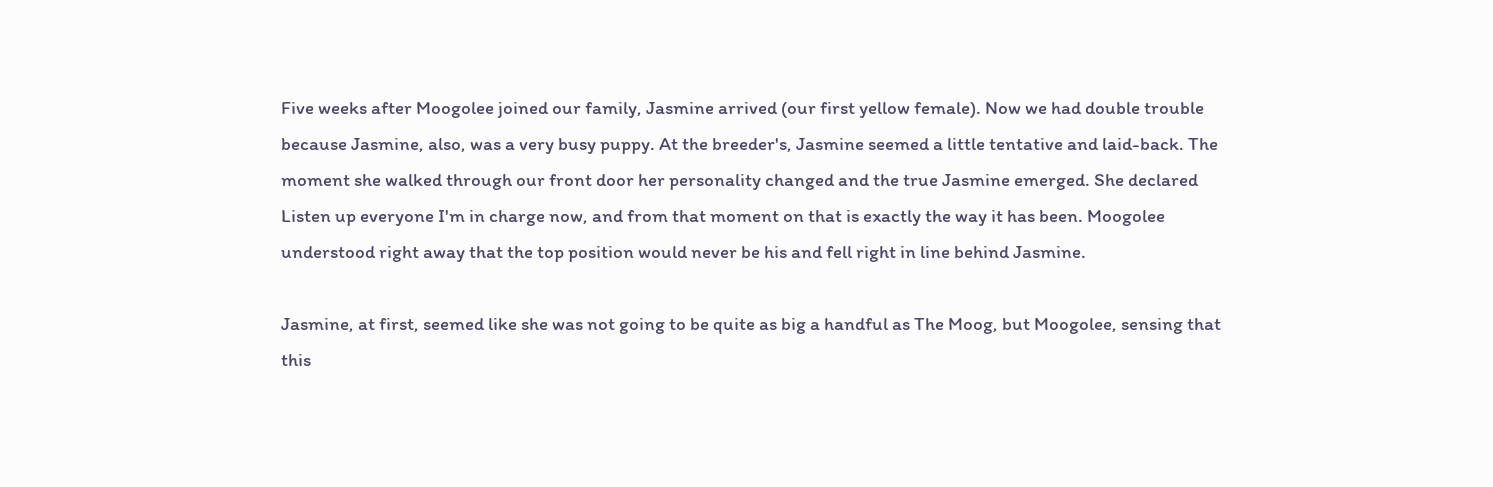Five weeks after Moogolee joined our family, Jasmine arrived (our first yellow female). Now we had double trouble because Jasmine, also, was a very busy puppy. At the breeder's, Jasmine seemed a little tentative and laid-back. The moment she walked through our front door her personality changed and the true Jasmine emerged. She declared Listen up everyone I'm in charge now, and from that moment on that is exactly the way it has been. Moogolee understood right away that the top position would never be his and fell right in line behind Jasmine.

Jasmine, at first, seemed like she was not going to be quite as big a handful as The Moog, but Moogolee, sensing that this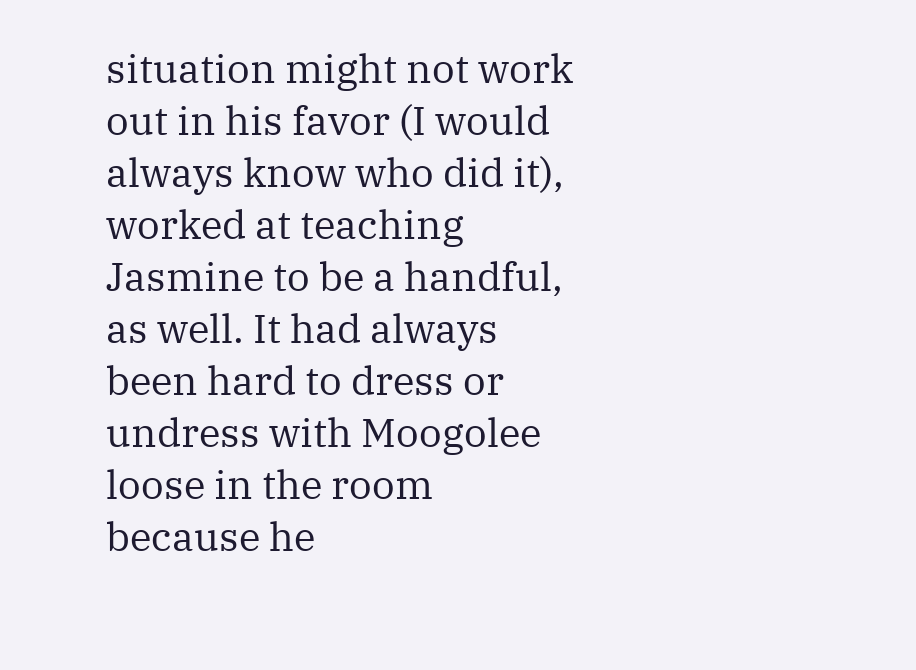situation might not work out in his favor (I would always know who did it), worked at teaching Jasmine to be a handful, as well. It had always been hard to dress or undress with Moogolee loose in the room because he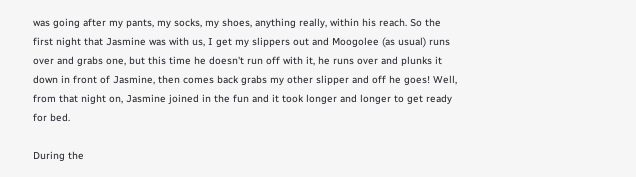was going after my pants, my socks, my shoes, anything really, within his reach. So the first night that Jasmine was with us, I get my slippers out and Moogolee (as usual) runs over and grabs one, but this time he doesn't run off with it, he runs over and plunks it down in front of Jasmine, then comes back grabs my other slipper and off he goes! Well, from that night on, Jasmine joined in the fun and it took longer and longer to get ready for bed.

During the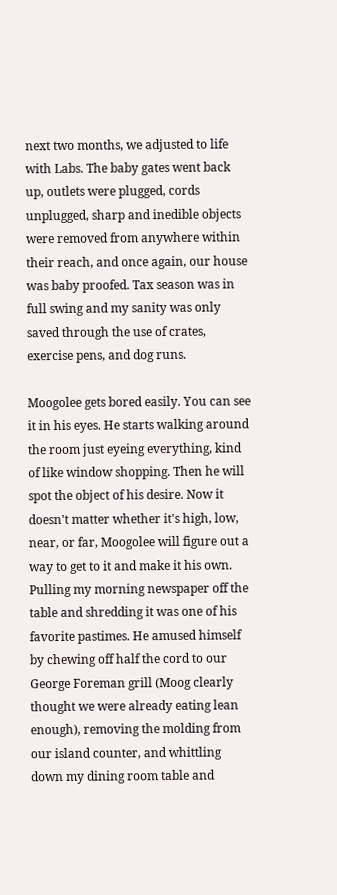next two months, we adjusted to life with Labs. The baby gates went back up, outlets were plugged, cords unplugged, sharp and inedible objects were removed from anywhere within their reach, and once again, our house was baby proofed. Tax season was in full swing and my sanity was only saved through the use of crates, exercise pens, and dog runs.

Moogolee gets bored easily. You can see it in his eyes. He starts walking around the room just eyeing everything, kind of like window shopping. Then he will spot the object of his desire. Now it doesn't matter whether it's high, low, near, or far, Moogolee will figure out a way to get to it and make it his own. Pulling my morning newspaper off the table and shredding it was one of his favorite pastimes. He amused himself by chewing off half the cord to our George Foreman grill (Moog clearly thought we were already eating lean enough), removing the molding from our island counter, and whittling down my dining room table and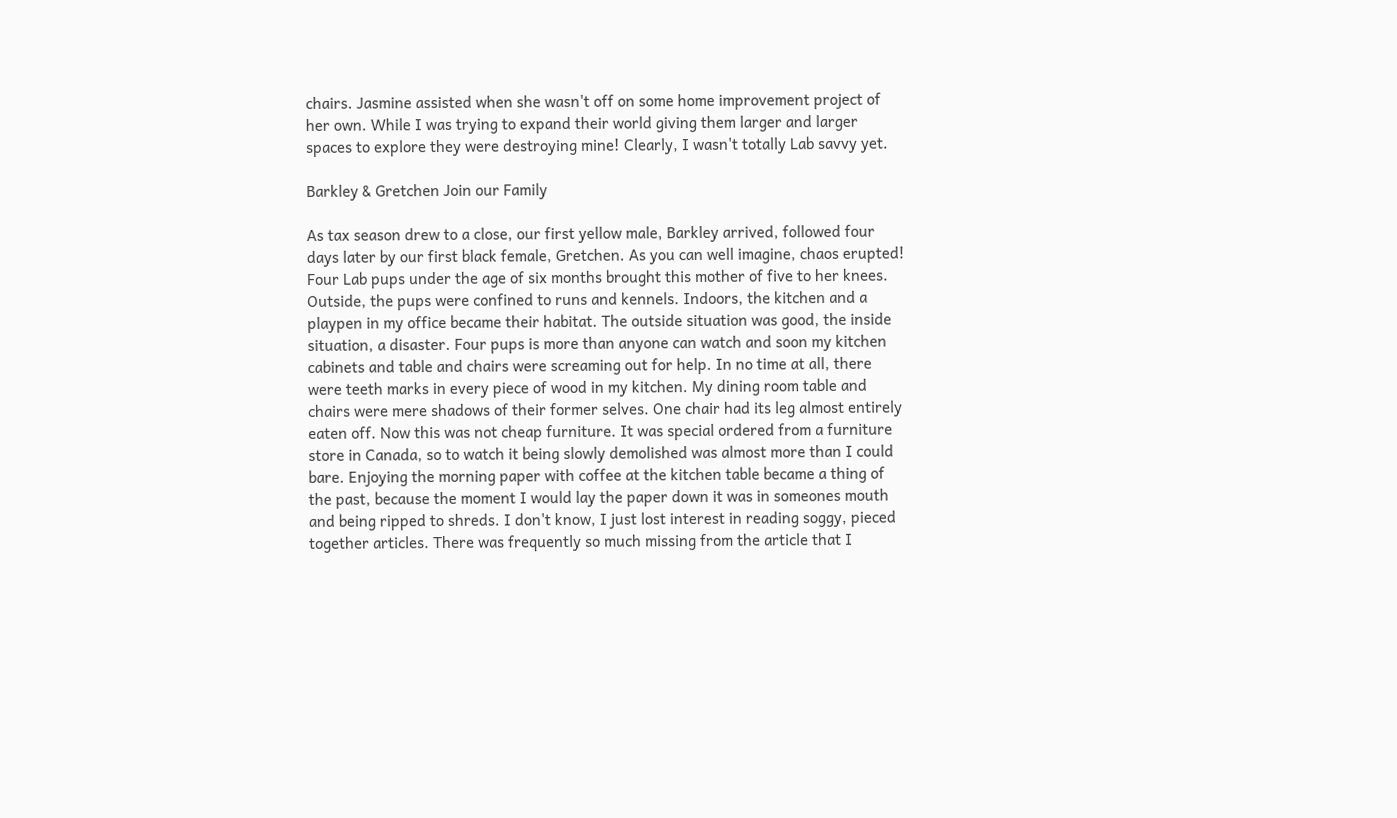chairs. Jasmine assisted when she wasn't off on some home improvement project of her own. While I was trying to expand their world giving them larger and larger spaces to explore they were destroying mine! Clearly, I wasn't totally Lab savvy yet.

Barkley & Gretchen Join our Family

As tax season drew to a close, our first yellow male, Barkley arrived, followed four days later by our first black female, Gretchen. As you can well imagine, chaos erupted! Four Lab pups under the age of six months brought this mother of five to her knees. Outside, the pups were confined to runs and kennels. Indoors, the kitchen and a playpen in my office became their habitat. The outside situation was good, the inside situation, a disaster. Four pups is more than anyone can watch and soon my kitchen cabinets and table and chairs were screaming out for help. In no time at all, there were teeth marks in every piece of wood in my kitchen. My dining room table and chairs were mere shadows of their former selves. One chair had its leg almost entirely eaten off. Now this was not cheap furniture. It was special ordered from a furniture store in Canada, so to watch it being slowly demolished was almost more than I could bare. Enjoying the morning paper with coffee at the kitchen table became a thing of the past, because the moment I would lay the paper down it was in someones mouth and being ripped to shreds. I don't know, I just lost interest in reading soggy, pieced together articles. There was frequently so much missing from the article that I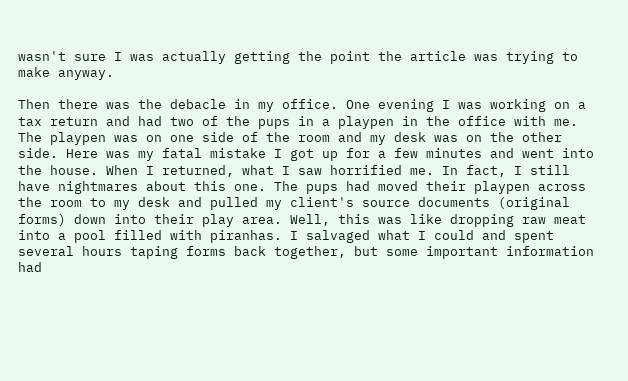wasn't sure I was actually getting the point the article was trying to make anyway.

Then there was the debacle in my office. One evening I was working on a tax return and had two of the pups in a playpen in the office with me. The playpen was on one side of the room and my desk was on the other side. Here was my fatal mistake I got up for a few minutes and went into the house. When I returned, what I saw horrified me. In fact, I still have nightmares about this one. The pups had moved their playpen across the room to my desk and pulled my client's source documents (original forms) down into their play area. Well, this was like dropping raw meat into a pool filled with piranhas. I salvaged what I could and spent several hours taping forms back together, but some important information had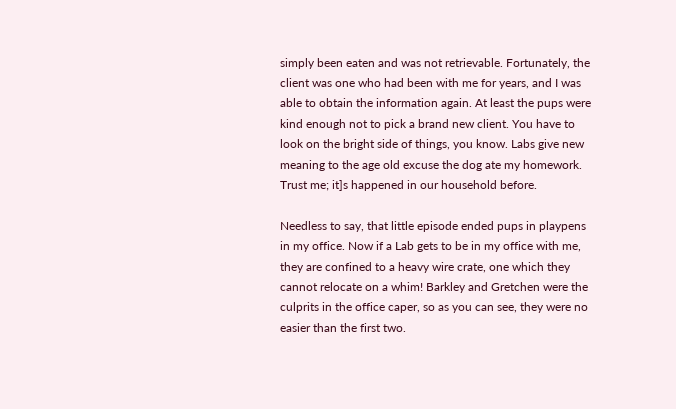simply been eaten and was not retrievable. Fortunately, the client was one who had been with me for years, and I was able to obtain the information again. At least the pups were kind enough not to pick a brand new client. You have to look on the bright side of things, you know. Labs give new meaning to the age old excuse the dog ate my homework. Trust me; it]s happened in our household before.

Needless to say, that little episode ended pups in playpens in my office. Now if a Lab gets to be in my office with me, they are confined to a heavy wire crate, one which they cannot relocate on a whim! Barkley and Gretchen were the culprits in the office caper, so as you can see, they were no easier than the first two.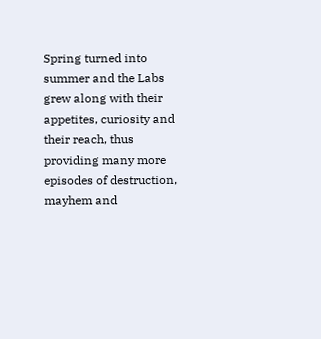Spring turned into summer and the Labs grew along with their appetites, curiosity and their reach, thus providing many more episodes of destruction, mayhem and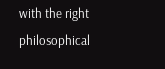with the right philosophical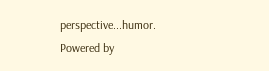perspective...humor.
Powered by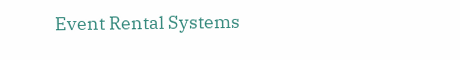Event Rental Systems